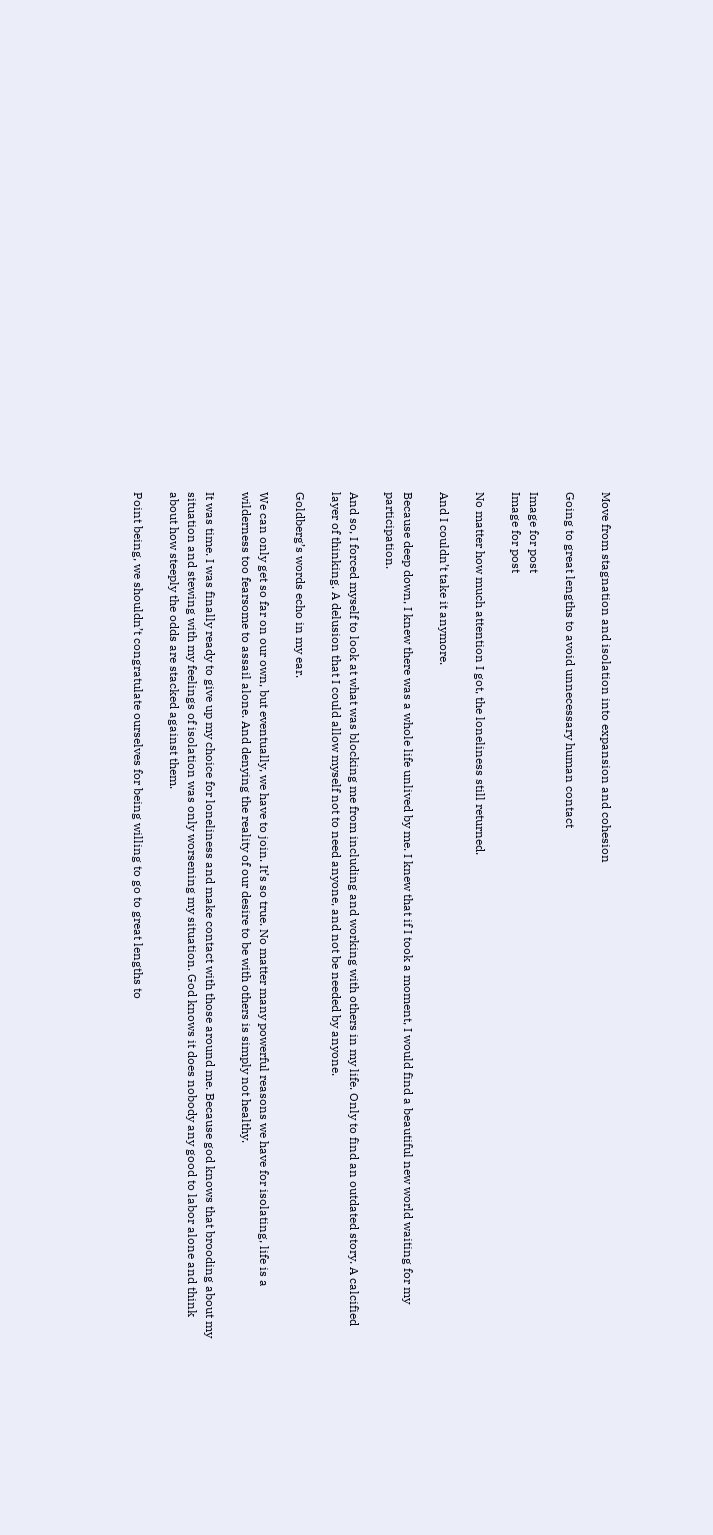Move from stagnation and isolation into expansion and cohesion

Going to great lengths to avoid unnecessary human contact

Image for post
Image for post

No matter how much attention I got, the loneliness still returned.

And I couldn’t take it anymore.

Because deep down, I knew there was a whole life unlived by me. I knew that if I took a moment, I would find a beautiful new world waiting for my participation.

And so, I forced myself to look at what was blocking me from including and working with others in my life. Only to find an outdated story. A calcified layer of thinking. A delusion that I could allow myself not to need anyone, and not be needed by anyone.

Goldberg’s words echo in my ear.

We can only get so far on our own, but eventually, we have to join. It’s so true. No matter many powerful reasons we have for isolating, life is a wilderness too fearsome to assail alone. And denying the reality of our desire to be with others is simply not healthy.

It was time. I was finally ready to give up my choice for loneliness and make contact with those around me. Because god knows that brooding about my situation and stewing with my feelings of isolation was only worsening my situation. God knows it does nobody any good to labor alone and think about how steeply the odds are stacked against them.

Point being, we shouldn’t congratulate ourselves for being willing to go to great lengths to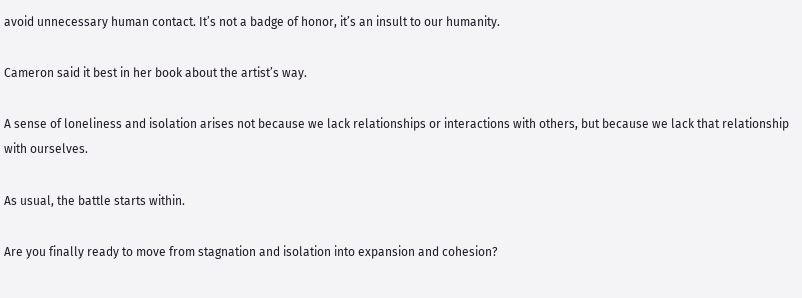avoid unnecessary human contact. It’s not a badge of honor, it’s an insult to our humanity.

Cameron said it best in her book about the artist’s way.

A sense of loneliness and isolation arises not because we lack relationships or interactions with others, but because we lack that relationship with ourselves.

As usual, the battle starts within.

Are you finally ready to move from stagnation and isolation into expansion and cohesion?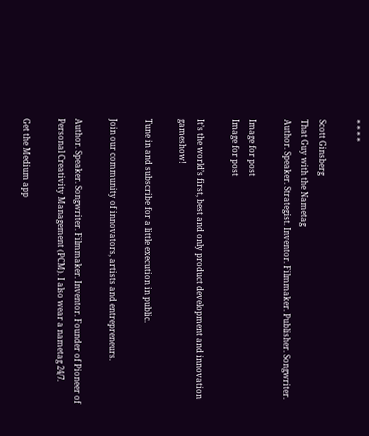* * * *

Scott Ginsberg
That Guy with the Nametag
Author. Speaker. Strategist. Inventor. Filmmaker. Publisher. Songwriter.

Image for post
Image for post

It’s the world’s first, best and only product development and innovation gameshow!

Tune in and subscribe for a little execution in public.

Join our community of innovators, artists and entrepreneurs.

Author. Speaker. Songwriter. Filmmaker. Inventor. Founder of Pioneer of Personal Creativity Management (PCM). I also wear a nametag 24/7.

Get the Medium app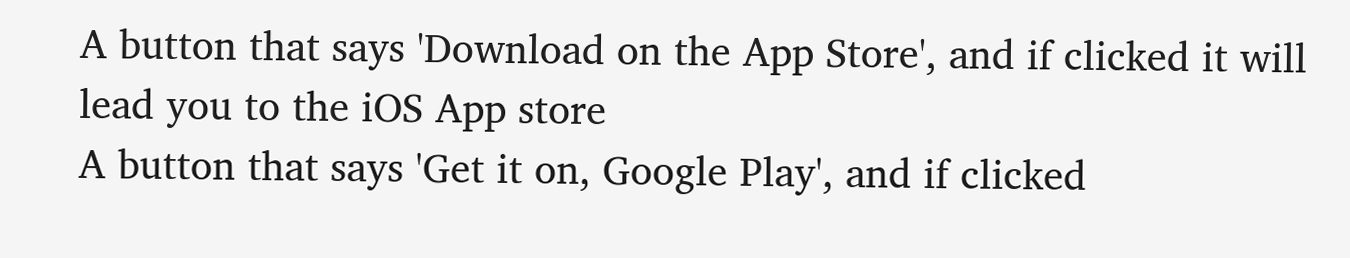A button that says 'Download on the App Store', and if clicked it will lead you to the iOS App store
A button that says 'Get it on, Google Play', and if clicked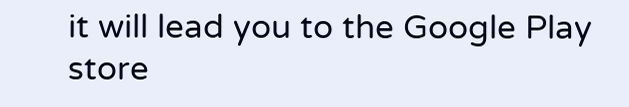it will lead you to the Google Play store